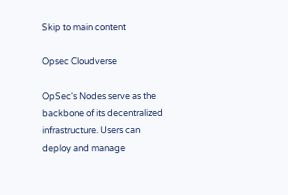Skip to main content

Opsec Cloudverse

OpSec's Nodes serve as the backbone of its decentralized infrastructure. Users can deploy and manage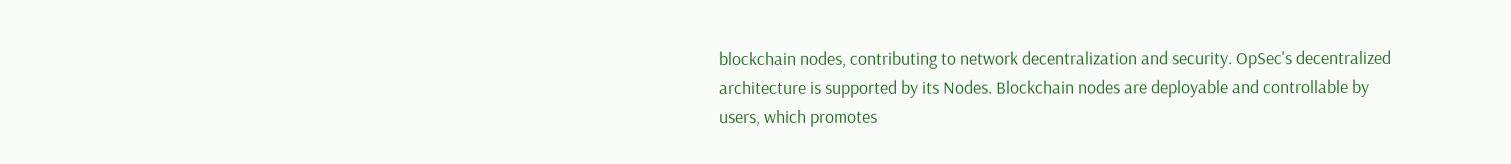blockchain nodes, contributing to network decentralization and security. OpSec's decentralized architecture is supported by its Nodes. Blockchain nodes are deployable and controllable by users, which promotes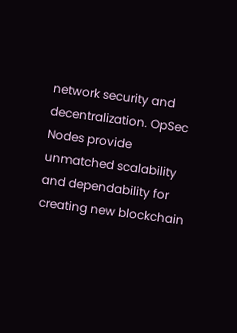network security and decentralization. OpSec Nodes provide unmatched scalability and dependability for creating new blockchain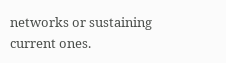networks or sustaining current ones.